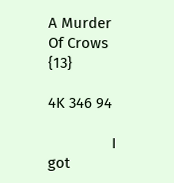A Murder Of Crows {13}

4K 346 94

                I got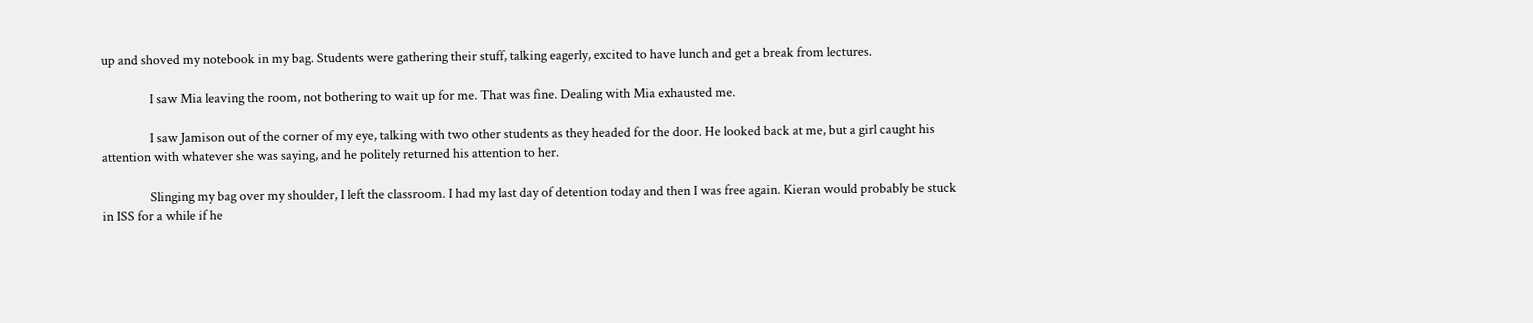up and shoved my notebook in my bag. Students were gathering their stuff, talking eagerly, excited to have lunch and get a break from lectures.

                I saw Mia leaving the room, not bothering to wait up for me. That was fine. Dealing with Mia exhausted me.

                I saw Jamison out of the corner of my eye, talking with two other students as they headed for the door. He looked back at me, but a girl caught his attention with whatever she was saying, and he politely returned his attention to her.

                Slinging my bag over my shoulder, I left the classroom. I had my last day of detention today and then I was free again. Kieran would probably be stuck in ISS for a while if he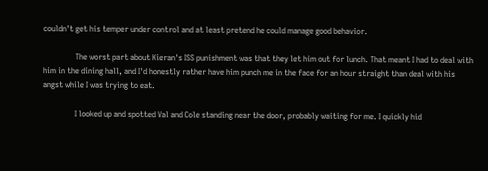couldn't get his temper under control and at least pretend he could manage good behavior.

                The worst part about Kieran's ISS punishment was that they let him out for lunch. That meant I had to deal with him in the dining hall, and I'd honestly rather have him punch me in the face for an hour straight than deal with his angst while I was trying to eat.

                I looked up and spotted Val and Cole standing near the door, probably waiting for me. I quickly hid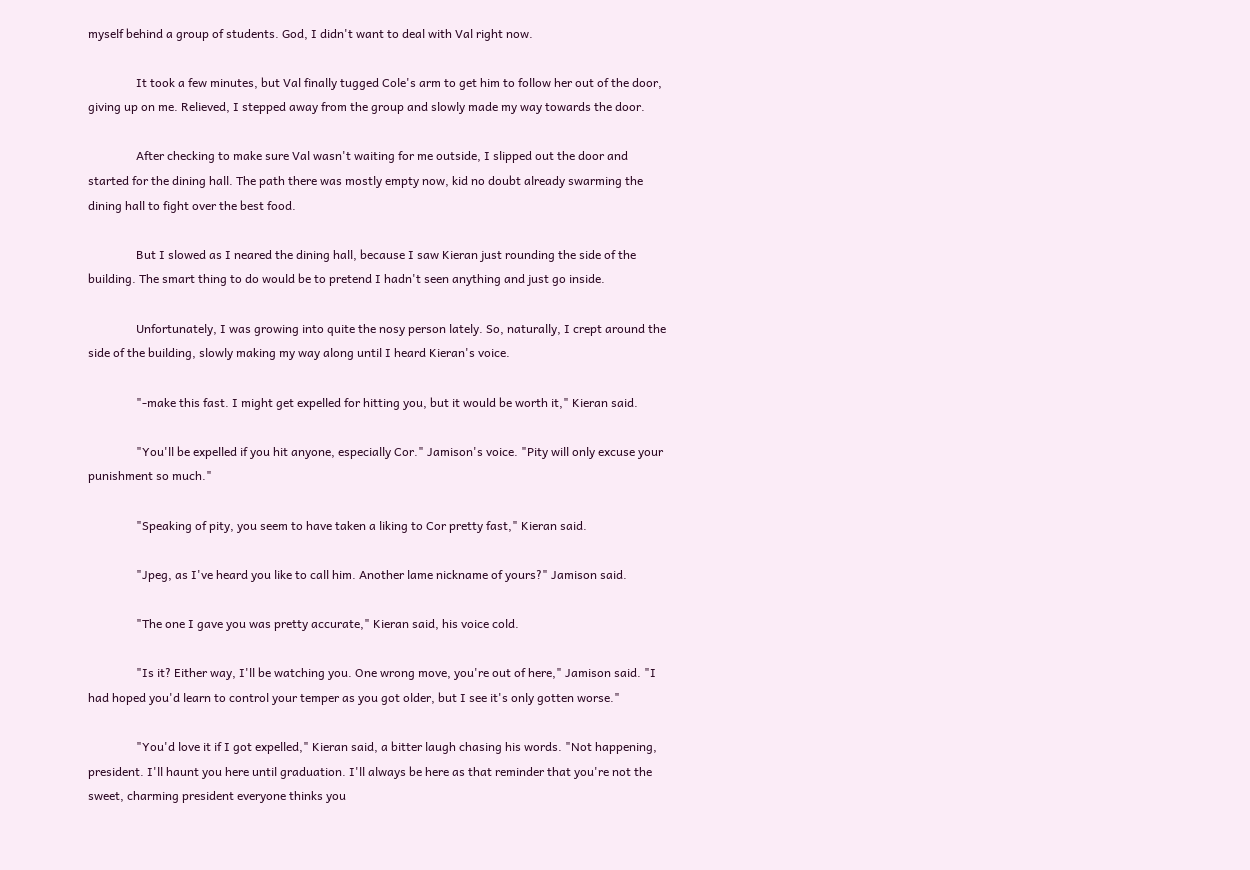myself behind a group of students. God, I didn't want to deal with Val right now.

                It took a few minutes, but Val finally tugged Cole's arm to get him to follow her out of the door, giving up on me. Relieved, I stepped away from the group and slowly made my way towards the door.

                After checking to make sure Val wasn't waiting for me outside, I slipped out the door and started for the dining hall. The path there was mostly empty now, kid no doubt already swarming the dining hall to fight over the best food.

                But I slowed as I neared the dining hall, because I saw Kieran just rounding the side of the building. The smart thing to do would be to pretend I hadn't seen anything and just go inside.

                Unfortunately, I was growing into quite the nosy person lately. So, naturally, I crept around the side of the building, slowly making my way along until I heard Kieran's voice.

                "-make this fast. I might get expelled for hitting you, but it would be worth it," Kieran said.

                "You'll be expelled if you hit anyone, especially Cor." Jamison's voice. "Pity will only excuse your punishment so much."

                "Speaking of pity, you seem to have taken a liking to Cor pretty fast," Kieran said.

                "Jpeg, as I've heard you like to call him. Another lame nickname of yours?" Jamison said.

                "The one I gave you was pretty accurate," Kieran said, his voice cold.

                "Is it? Either way, I'll be watching you. One wrong move, you're out of here," Jamison said. "I had hoped you'd learn to control your temper as you got older, but I see it's only gotten worse."

                "You'd love it if I got expelled," Kieran said, a bitter laugh chasing his words. "Not happening, president. I'll haunt you here until graduation. I'll always be here as that reminder that you're not the sweet, charming president everyone thinks you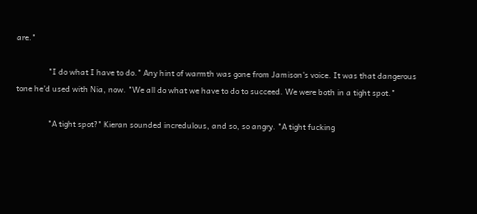are."

                "I do what I have to do." Any hint of warmth was gone from Jamison's voice. It was that dangerous tone he'd used with Nia, now. "We all do what we have to do to succeed. We were both in a tight spot."

                "A tight spot?" Kieran sounded incredulous, and so, so angry. "A tight fucking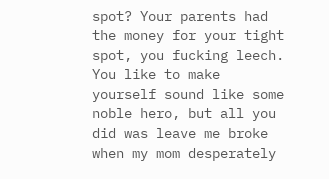spot? Your parents had the money for your tight spot, you fucking leech. You like to make yourself sound like some noble hero, but all you did was leave me broke when my mom desperately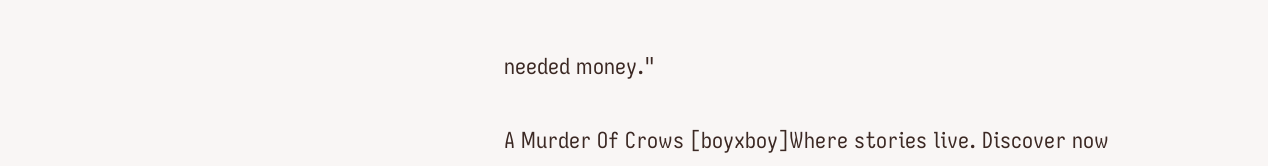needed money."

A Murder Of Crows [boyxboy]Where stories live. Discover now